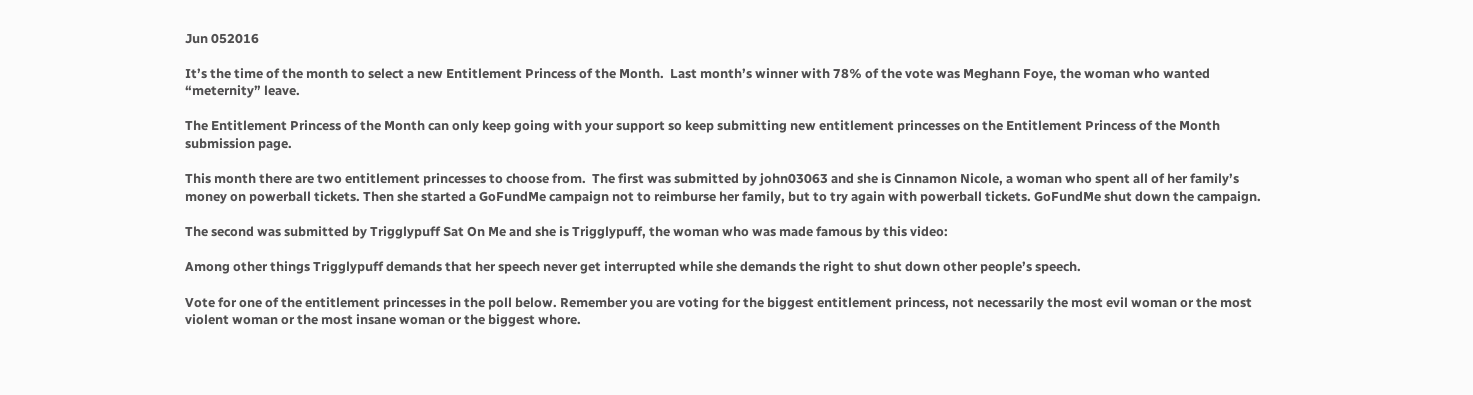Jun 052016

It’s the time of the month to select a new Entitlement Princess of the Month.  Last month’s winner with 78% of the vote was Meghann Foye, the woman who wanted “meternity” leave.

The Entitlement Princess of the Month can only keep going with your support so keep submitting new entitlement princesses on the Entitlement Princess of the Month submission page.

This month there are two entitlement princesses to choose from.  The first was submitted by john03063 and she is Cinnamon Nicole, a woman who spent all of her family’s money on powerball tickets. Then she started a GoFundMe campaign not to reimburse her family, but to try again with powerball tickets. GoFundMe shut down the campaign.

The second was submitted by Trigglypuff Sat On Me and she is Trigglypuff, the woman who was made famous by this video:

Among other things Trigglypuff demands that her speech never get interrupted while she demands the right to shut down other people’s speech.

Vote for one of the entitlement princesses in the poll below. Remember you are voting for the biggest entitlement princess, not necessarily the most evil woman or the most violent woman or the most insane woman or the biggest whore.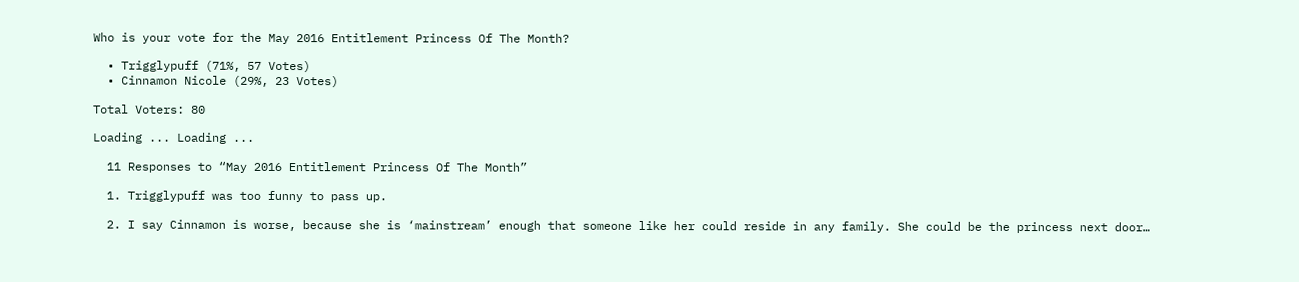Who is your vote for the May 2016 Entitlement Princess Of The Month?

  • Trigglypuff (71%, 57 Votes)
  • Cinnamon Nicole (29%, 23 Votes)

Total Voters: 80

Loading ... Loading ...

  11 Responses to “May 2016 Entitlement Princess Of The Month”

  1. Trigglypuff was too funny to pass up.

  2. I say Cinnamon is worse, because she is ‘mainstream’ enough that someone like her could reside in any family. She could be the princess next door…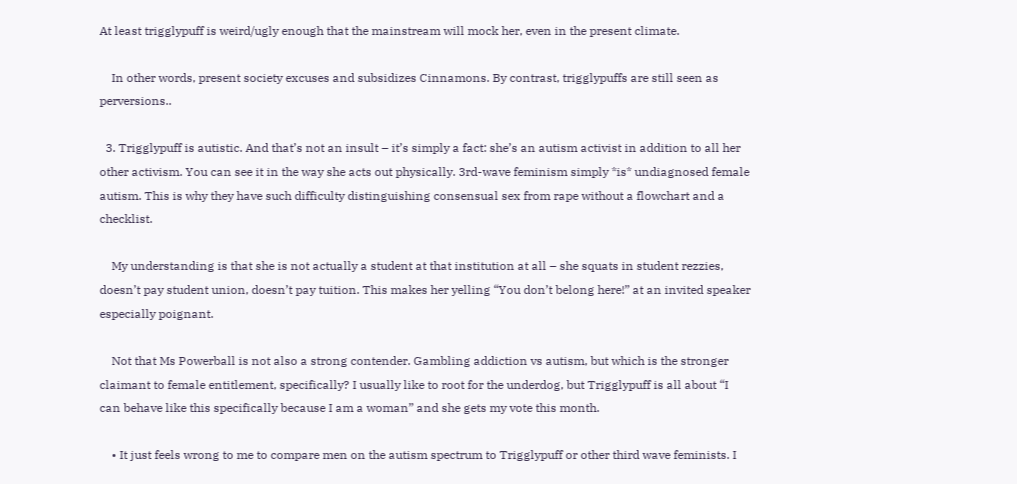At least trigglypuff is weird/ugly enough that the mainstream will mock her, even in the present climate.

    In other words, present society excuses and subsidizes Cinnamons. By contrast, trigglypuffs are still seen as perversions..

  3. Trigglypuff is autistic. And that’s not an insult – it’s simply a fact: she’s an autism activist in addition to all her other activism. You can see it in the way she acts out physically. 3rd-wave feminism simply *is* undiagnosed female autism. This is why they have such difficulty distinguishing consensual sex from rape without a flowchart and a checklist.

    My understanding is that she is not actually a student at that institution at all – she squats in student rezzies, doesn’t pay student union, doesn’t pay tuition. This makes her yelling “You don’t belong here!” at an invited speaker especially poignant.

    Not that Ms Powerball is not also a strong contender. Gambling addiction vs autism, but which is the stronger claimant to female entitlement, specifically? I usually like to root for the underdog, but Trigglypuff is all about “I can behave like this specifically because I am a woman” and she gets my vote this month.

    • It just feels wrong to me to compare men on the autism spectrum to Trigglypuff or other third wave feminists. I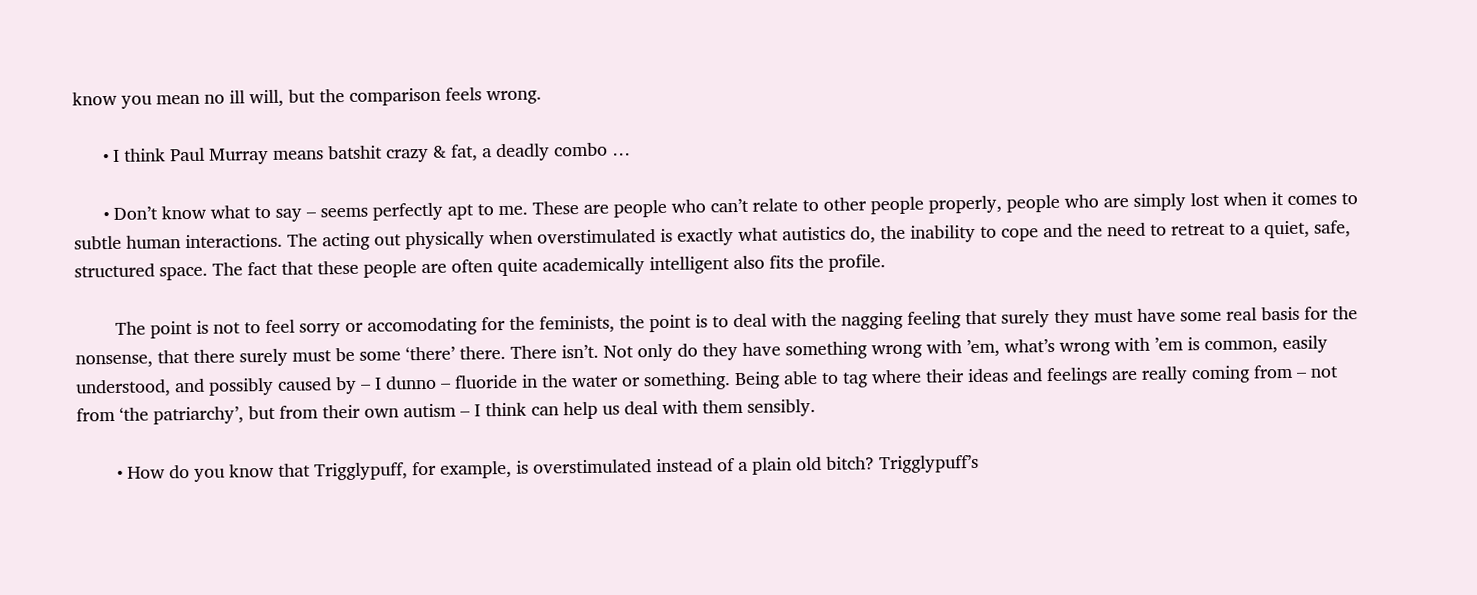know you mean no ill will, but the comparison feels wrong.

      • I think Paul Murray means batshit crazy & fat, a deadly combo …

      • Don’t know what to say – seems perfectly apt to me. These are people who can’t relate to other people properly, people who are simply lost when it comes to subtle human interactions. The acting out physically when overstimulated is exactly what autistics do, the inability to cope and the need to retreat to a quiet, safe, structured space. The fact that these people are often quite academically intelligent also fits the profile.

        The point is not to feel sorry or accomodating for the feminists, the point is to deal with the nagging feeling that surely they must have some real basis for the nonsense, that there surely must be some ‘there’ there. There isn’t. Not only do they have something wrong with ’em, what’s wrong with ’em is common, easily understood, and possibly caused by – I dunno – fluoride in the water or something. Being able to tag where their ideas and feelings are really coming from – not from ‘the patriarchy’, but from their own autism – I think can help us deal with them sensibly.

        • How do you know that Trigglypuff, for example, is overstimulated instead of a plain old bitch? Trigglypuff’s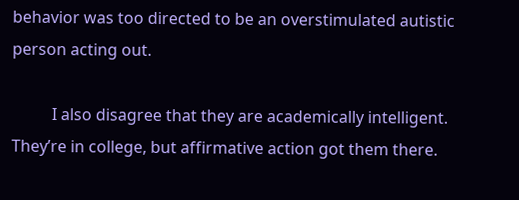behavior was too directed to be an overstimulated autistic person acting out.

          I also disagree that they are academically intelligent. They’re in college, but affirmative action got them there.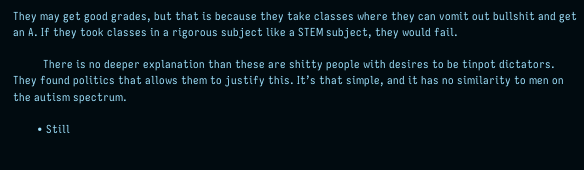They may get good grades, but that is because they take classes where they can vomit out bullshit and get an A. If they took classes in a rigorous subject like a STEM subject, they would fail.

          There is no deeper explanation than these are shitty people with desires to be tinpot dictators. They found politics that allows them to justify this. It’s that simple, and it has no similarity to men on the autism spectrum.

        • Still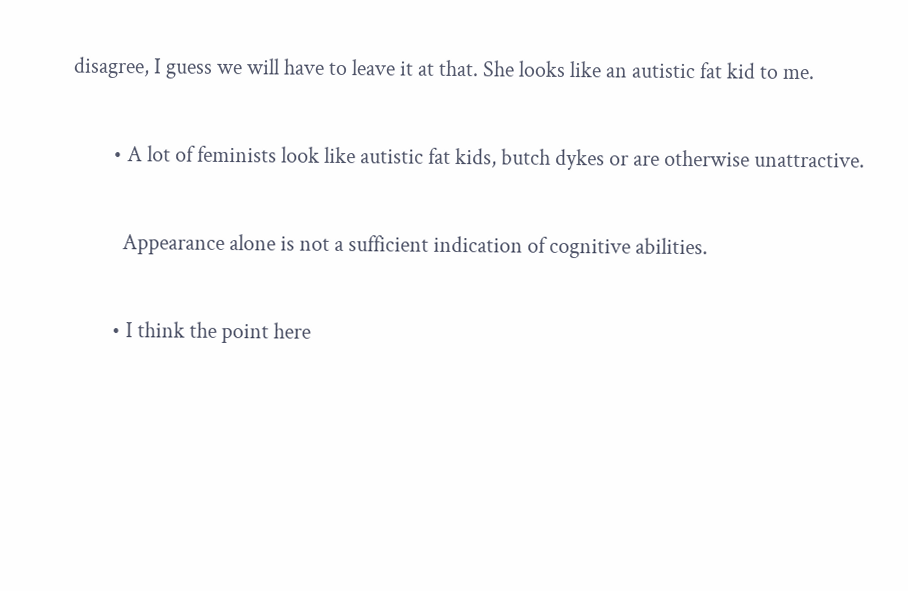disagree, I guess we will have to leave it at that. She looks like an autistic fat kid to me.

        • A lot of feminists look like autistic fat kids, butch dykes or are otherwise unattractive.

          Appearance alone is not a sufficient indication of cognitive abilities.

        • I think the point here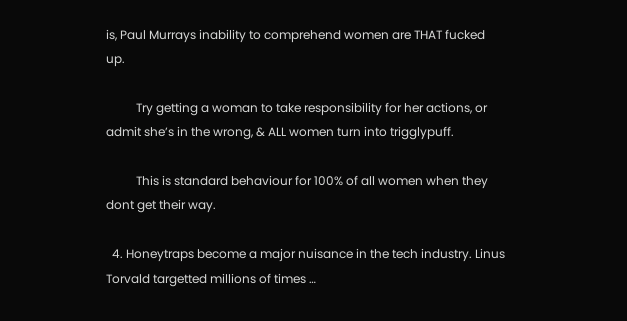is, Paul Murrays inability to comprehend women are THAT fucked up.

          Try getting a woman to take responsibility for her actions, or admit she’s in the wrong, & ALL women turn into trigglypuff.

          This is standard behaviour for 100% of all women when they dont get their way.

  4. Honeytraps become a major nuisance in the tech industry. Linus Torvald targetted millions of times …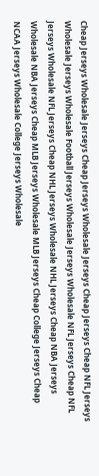Cheap Jerseys Wholesale Jerseys Cheap Jerseys Wholesale Jerseys Cheap Jerseys Cheap NFL Jerseys Wholesale Jerseys Wholesale Football Jerseys Wholesale Jerseys Wholesale NFL Jerseys Cheap NFL Jerseys Wholesale NFL Jerseys Cheap NHL Jerseys Wholesale NHL Jerseys Cheap NBA Jerseys Wholesale NBA Jerseys Cheap MLB Jerseys Wholesale MLB Jerseys Cheap College Jerseys Cheap NCAA Jerseys Wholesale College Jerseys Wholesale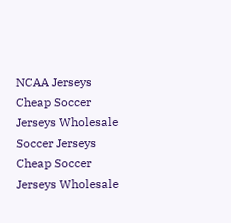NCAA Jerseys Cheap Soccer Jerseys Wholesale Soccer Jerseys Cheap Soccer Jerseys Wholesale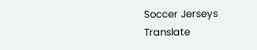Soccer Jerseys
Translate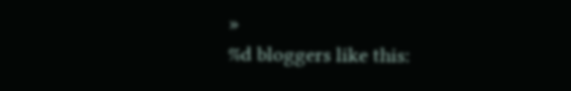»
%d bloggers like this: